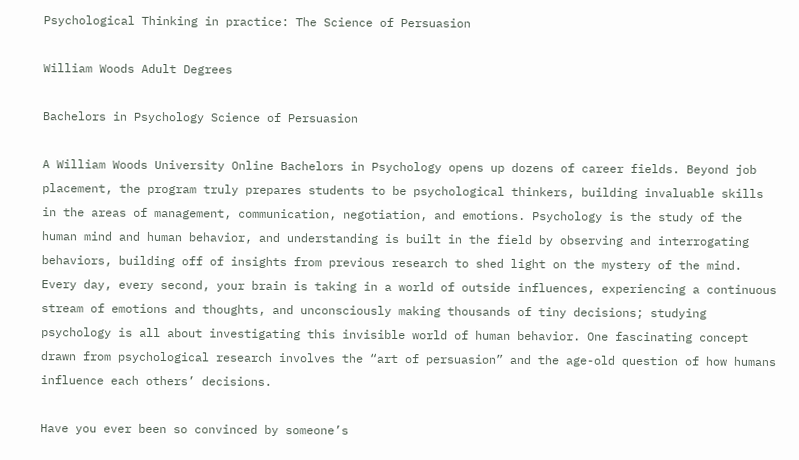Psychological Thinking in practice: The Science of Persuasion

William Woods Adult Degrees

Bachelors in Psychology Science of Persuasion

A William Woods University Online Bachelors in Psychology opens up dozens of career fields. Beyond job placement, the program truly prepares students to be psychological thinkers, building invaluable skills in the areas of management, communication, negotiation, and emotions. Psychology is the study of the human mind and human behavior, and understanding is built in the field by observing and interrogating behaviors, building off of insights from previous research to shed light on the mystery of the mind. Every day, every second, your brain is taking in a world of outside influences, experiencing a continuous stream of emotions and thoughts, and unconsciously making thousands of tiny decisions; studying psychology is all about investigating this invisible world of human behavior. One fascinating concept drawn from psychological research involves the “art of persuasion” and the age-old question of how humans influence each others’ decisions.

Have you ever been so convinced by someone’s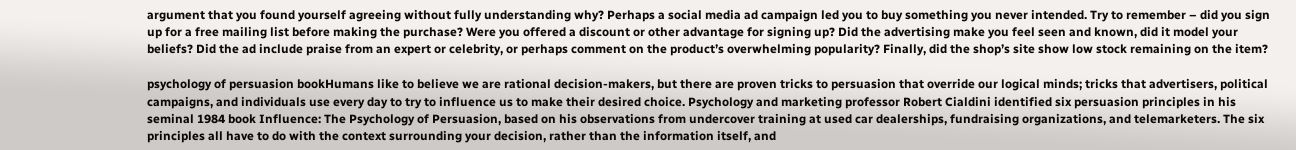argument that you found yourself agreeing without fully understanding why? Perhaps a social media ad campaign led you to buy something you never intended. Try to remember – did you sign up for a free mailing list before making the purchase? Were you offered a discount or other advantage for signing up? Did the advertising make you feel seen and known, did it model your beliefs? Did the ad include praise from an expert or celebrity, or perhaps comment on the product’s overwhelming popularity? Finally, did the shop’s site show low stock remaining on the item?

psychology of persuasion bookHumans like to believe we are rational decision-makers, but there are proven tricks to persuasion that override our logical minds; tricks that advertisers, political campaigns, and individuals use every day to try to influence us to make their desired choice. Psychology and marketing professor Robert Cialdini identified six persuasion principles in his seminal 1984 book Influence: The Psychology of Persuasion, based on his observations from undercover training at used car dealerships, fundraising organizations, and telemarketers. The six principles all have to do with the context surrounding your decision, rather than the information itself, and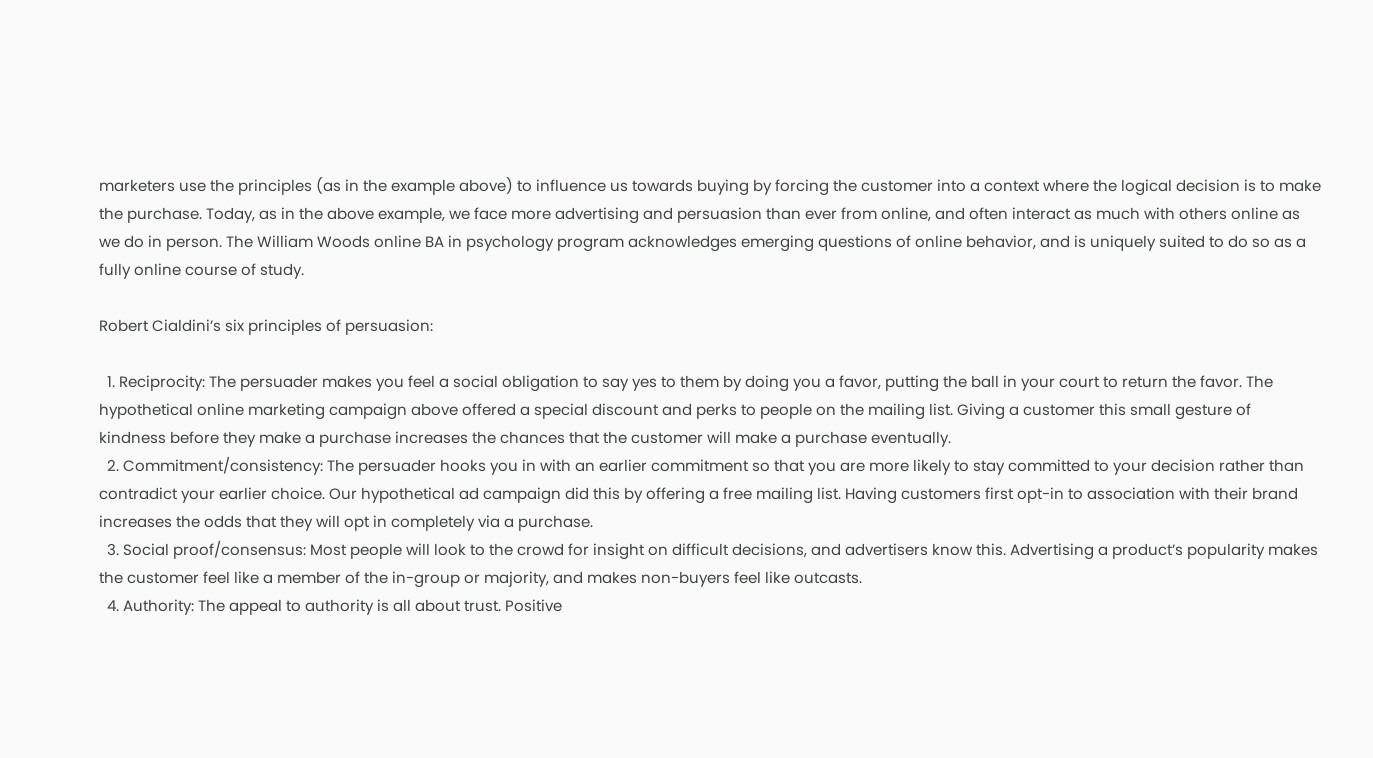marketers use the principles (as in the example above) to influence us towards buying by forcing the customer into a context where the logical decision is to make the purchase. Today, as in the above example, we face more advertising and persuasion than ever from online, and often interact as much with others online as we do in person. The William Woods online BA in psychology program acknowledges emerging questions of online behavior, and is uniquely suited to do so as a fully online course of study.

Robert Cialdini’s six principles of persuasion:

  1. Reciprocity: The persuader makes you feel a social obligation to say yes to them by doing you a favor, putting the ball in your court to return the favor. The hypothetical online marketing campaign above offered a special discount and perks to people on the mailing list. Giving a customer this small gesture of kindness before they make a purchase increases the chances that the customer will make a purchase eventually.
  2. Commitment/consistency: The persuader hooks you in with an earlier commitment so that you are more likely to stay committed to your decision rather than contradict your earlier choice. Our hypothetical ad campaign did this by offering a free mailing list. Having customers first opt-in to association with their brand increases the odds that they will opt in completely via a purchase.
  3. Social proof/consensus: Most people will look to the crowd for insight on difficult decisions, and advertisers know this. Advertising a product’s popularity makes the customer feel like a member of the in-group or majority, and makes non-buyers feel like outcasts.
  4. Authority: The appeal to authority is all about trust. Positive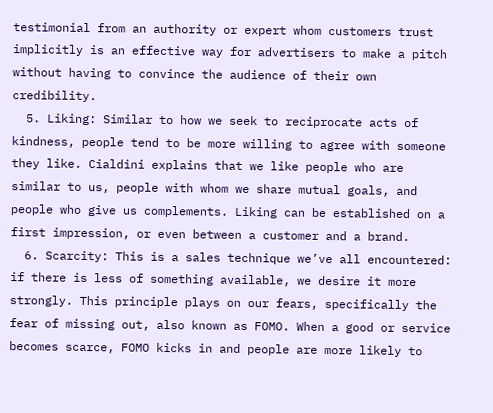testimonial from an authority or expert whom customers trust implicitly is an effective way for advertisers to make a pitch without having to convince the audience of their own credibility.
  5. Liking: Similar to how we seek to reciprocate acts of kindness, people tend to be more willing to agree with someone they like. Cialdini explains that we like people who are similar to us, people with whom we share mutual goals, and people who give us complements. Liking can be established on a first impression, or even between a customer and a brand.
  6. Scarcity: This is a sales technique we’ve all encountered: if there is less of something available, we desire it more strongly. This principle plays on our fears, specifically the fear of missing out, also known as FOMO. When a good or service becomes scarce, FOMO kicks in and people are more likely to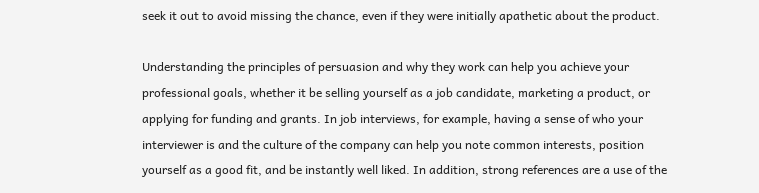seek it out to avoid missing the chance, even if they were initially apathetic about the product.

Understanding the principles of persuasion and why they work can help you achieve your professional goals, whether it be selling yourself as a job candidate, marketing a product, or applying for funding and grants. In job interviews, for example, having a sense of who your interviewer is and the culture of the company can help you note common interests, position yourself as a good fit, and be instantly well liked. In addition, strong references are a use of the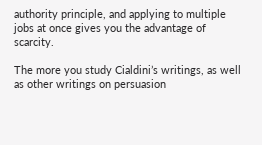authority principle, and applying to multiple jobs at once gives you the advantage of scarcity.

The more you study Cialdini’s writings, as well as other writings on persuasion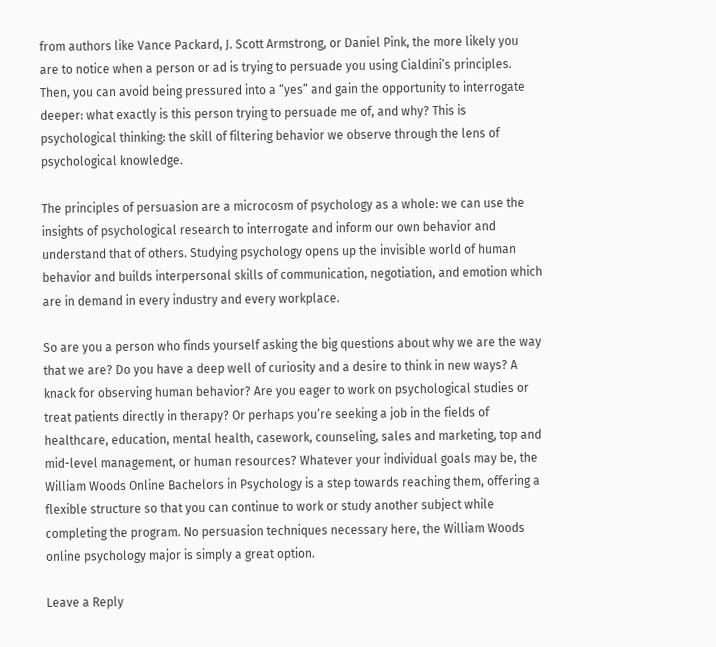from authors like Vance Packard, J. Scott Armstrong, or Daniel Pink, the more likely you are to notice when a person or ad is trying to persuade you using Cialdini’s principles. Then, you can avoid being pressured into a “yes” and gain the opportunity to interrogate deeper: what exactly is this person trying to persuade me of, and why? This is psychological thinking: the skill of filtering behavior we observe through the lens of psychological knowledge.

The principles of persuasion are a microcosm of psychology as a whole: we can use the insights of psychological research to interrogate and inform our own behavior and understand that of others. Studying psychology opens up the invisible world of human behavior and builds interpersonal skills of communication, negotiation, and emotion which are in demand in every industry and every workplace.

So are you a person who finds yourself asking the big questions about why we are the way that we are? Do you have a deep well of curiosity and a desire to think in new ways? A knack for observing human behavior? Are you eager to work on psychological studies or treat patients directly in therapy? Or perhaps you’re seeking a job in the fields of healthcare, education, mental health, casework, counseling, sales and marketing, top and mid-level management, or human resources? Whatever your individual goals may be, the William Woods Online Bachelors in Psychology is a step towards reaching them, offering a flexible structure so that you can continue to work or study another subject while completing the program. No persuasion techniques necessary here, the William Woods online psychology major is simply a great option.

Leave a Reply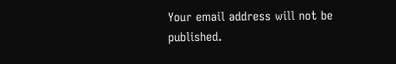Your email address will not be published.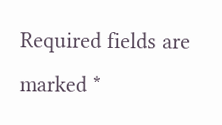Required fields are marked *